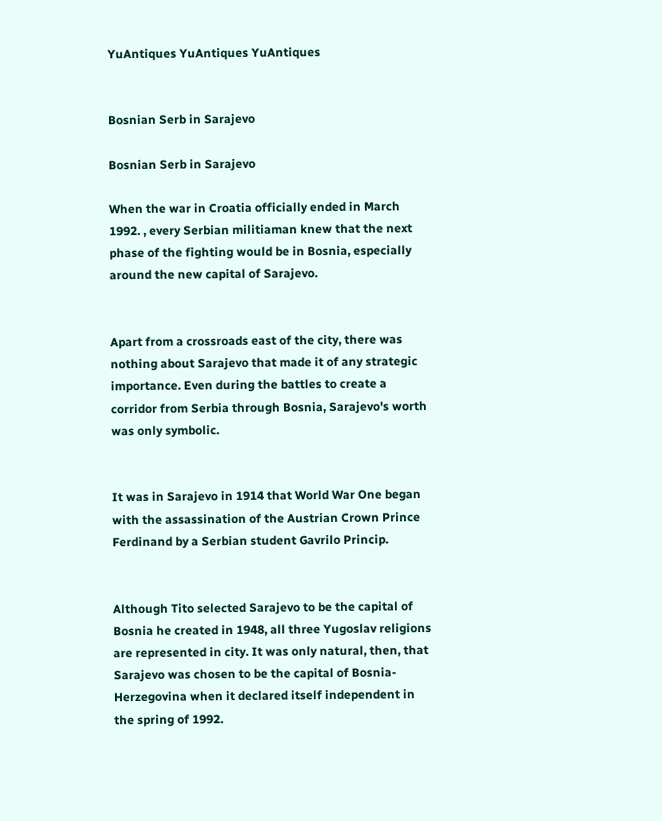YuAntiques YuAntiques YuAntiques


Bosnian Serb in Sarajevo

Bosnian Serb in Sarajevo

When the war in Croatia officially ended in March 1992. , every Serbian militiaman knew that the next phase of the fighting would be in Bosnia, especially around the new capital of Sarajevo.


Apart from a crossroads east of the city, there was nothing about Sarajevo that made it of any strategic importance. Even during the battles to create a corridor from Serbia through Bosnia, Sarajevo's worth was only symbolic.


It was in Sarajevo in 1914 that World War One began with the assassination of the Austrian Crown Prince Ferdinand by a Serbian student Gavrilo Princip.


Although Tito selected Sarajevo to be the capital of Bosnia he created in 1948, all three Yugoslav religions are represented in city. It was only natural, then, that Sarajevo was chosen to be the capital of Bosnia-Herzegovina when it declared itself independent in the spring of 1992.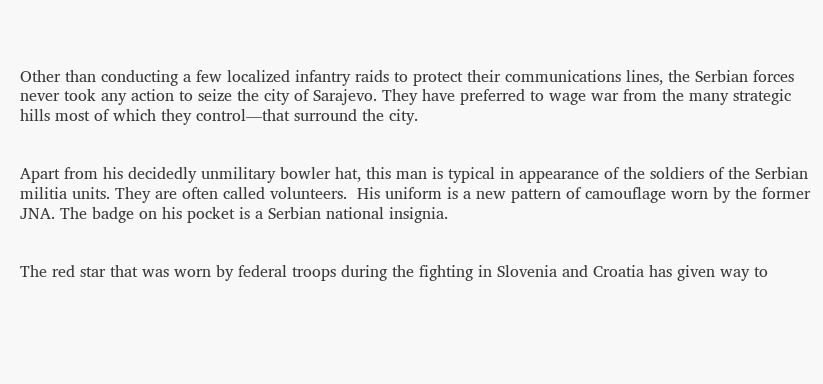Other than conducting a few localized infantry raids to protect their communications lines, the Serbian forces never took any action to seize the city of Sarajevo. They have preferred to wage war from the many strategic hills most of which they control—that surround the city.


Apart from his decidedly unmilitary bowler hat, this man is typical in appearance of the soldiers of the Serbian militia units. They are often called volunteers.  His uniform is a new pattern of camouflage worn by the former JNA. The badge on his pocket is a Serbian national insignia.


The red star that was worn by federal troops during the fighting in Slovenia and Croatia has given way to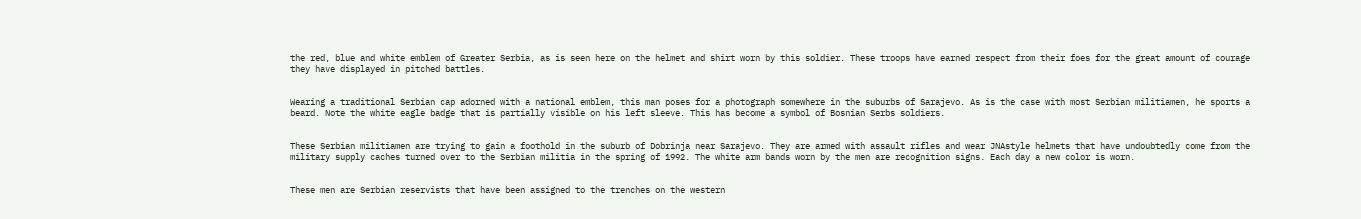the red, blue and white emblem of Greater Serbia, as is seen here on the helmet and shirt worn by this soldier. These troops have earned respect from their foes for the great amount of courage they have displayed in pitched battles.


Wearing a traditional Serbian cap adorned with a national emblem, this man poses for a photograph somewhere in the suburbs of Sarajevo. As is the case with most Serbian militiamen, he sports a beard. Note the white eagle badge that is partially visible on his left sleeve. This has become a symbol of Bosnian Serbs soldiers.


These Serbian militiamen are trying to gain a foothold in the suburb of Dobrinja near Sarajevo. They are armed with assault rifles and wear JNAstyle helmets that have undoubtedly come from the military supply caches turned over to the Serbian militia in the spring of 1992. The white arm bands worn by the men are recognition signs. Each day a new color is worn.


These men are Serbian reservists that have been assigned to the trenches on the western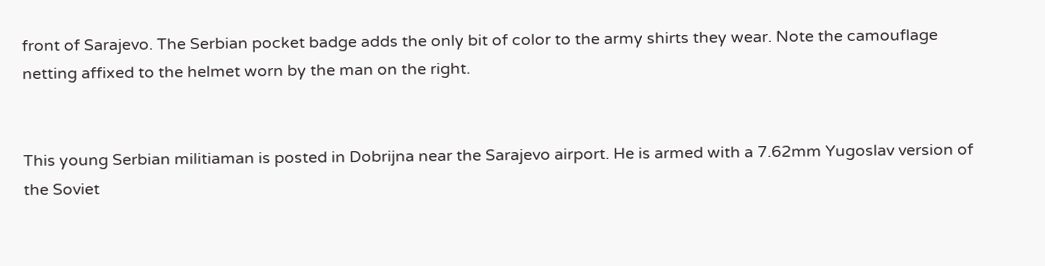front of Sarajevo. The Serbian pocket badge adds the only bit of color to the army shirts they wear. Note the camouflage netting affixed to the helmet worn by the man on the right.


This young Serbian militiaman is posted in Dobrijna near the Sarajevo airport. He is armed with a 7.62mm Yugoslav version of the Soviet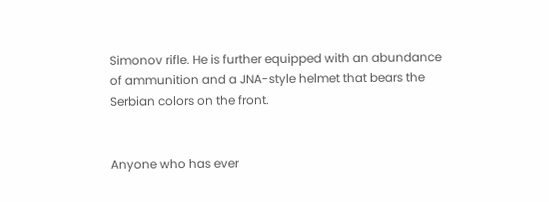Simonov rifle. He is further equipped with an abundance of ammunition and a JNA-style helmet that bears the Serbian colors on the front.


Anyone who has ever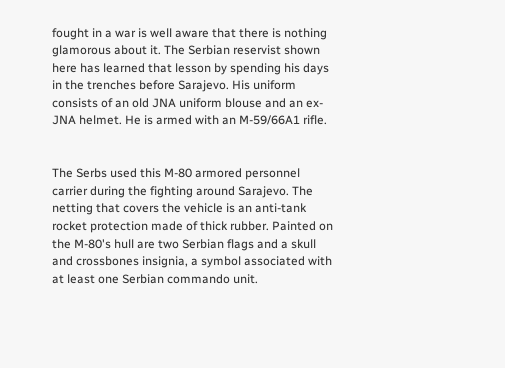fought in a war is well aware that there is nothing glamorous about it. The Serbian reservist shown here has learned that lesson by spending his days in the trenches before Sarajevo. His uniform consists of an old JNA uniform blouse and an ex-JNA helmet. He is armed with an M-59/66A1 rifle.


The Serbs used this M-80 armored personnel carrier during the fighting around Sarajevo. The netting that covers the vehicle is an anti-tank rocket protection made of thick rubber. Painted on the M-80's hull are two Serbian flags and a skull and crossbones insignia, a symbol associated with at least one Serbian commando unit.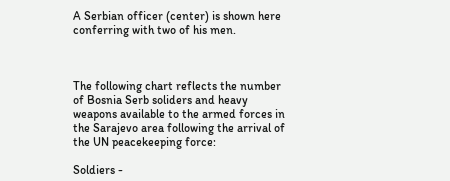A Serbian officer (center) is shown here conferring with two of his men.



The following chart reflects the number of Bosnia Serb soliders and heavy weapons available to the armed forces in the Sarajevo area following the arrival of the UN peacekeeping force:

Soldiers -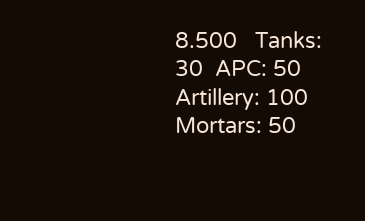8.500   Tanks: 30  APC: 50  Artillery: 100  Mortars: 50